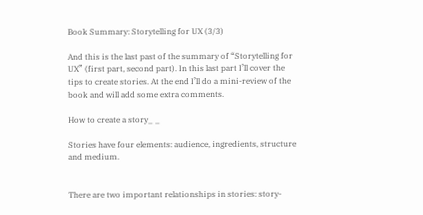Book Summary: Storytelling for UX (3/3)

And this is the last past of the summary of “Storytelling for UX” (first part, second part). In this last part I’ll cover the tips to create stories. At the end I’ll do a mini-review of the book and will add some extra comments.

How to create a story_ _

Stories have four elements: audience, ingredients, structure and medium.


There are two important relationships in stories: story-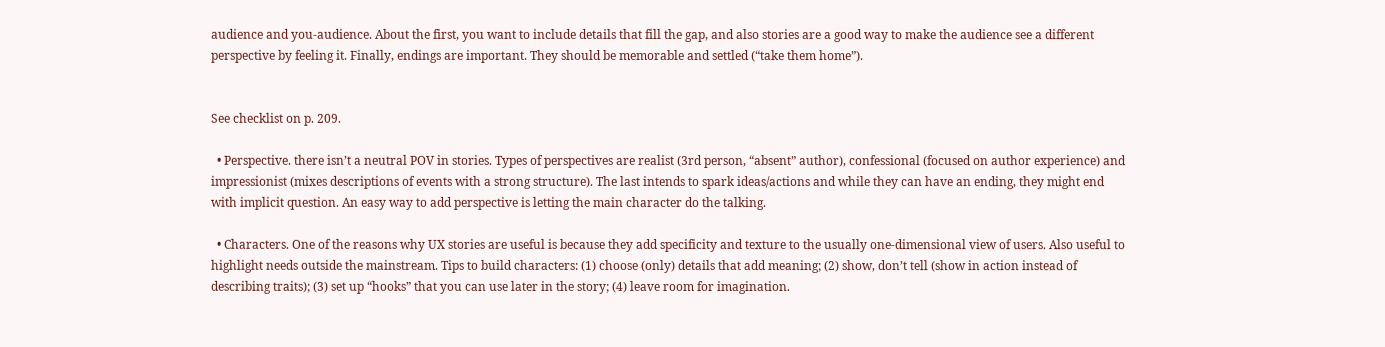audience and you-audience. About the first, you want to include details that fill the gap, and also stories are a good way to make the audience see a different perspective by feeling it. Finally, endings are important. They should be memorable and settled (“take them home”).


See checklist on p. 209.

  • Perspective. there isn’t a neutral POV in stories. Types of perspectives are realist (3rd person, “absent” author), confessional (focused on author experience) and impressionist (mixes descriptions of events with a strong structure). The last intends to spark ideas/actions and while they can have an ending, they might end with implicit question. An easy way to add perspective is letting the main character do the talking.

  • Characters. One of the reasons why UX stories are useful is because they add specificity and texture to the usually one-dimensional view of users. Also useful to highlight needs outside the mainstream. Tips to build characters: (1) choose (only) details that add meaning; (2) show, don’t tell (show in action instead of describing traits); (3) set up “hooks” that you can use later in the story; (4) leave room for imagination.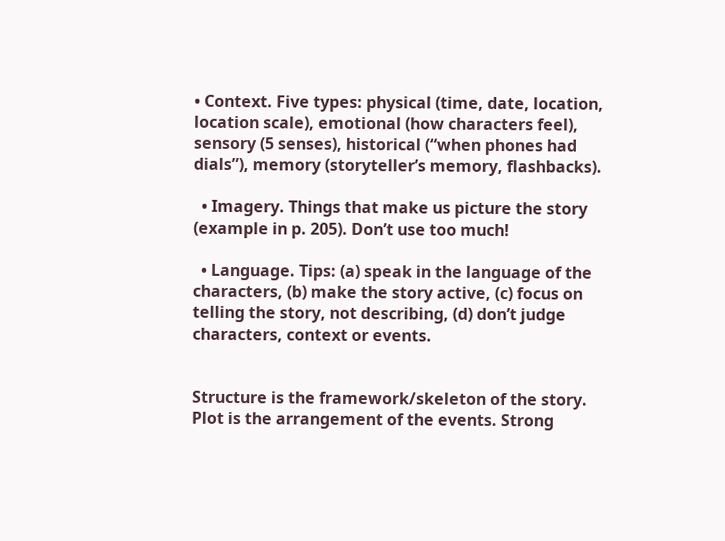• Context. Five types: physical (time, date, location, location scale), emotional (how characters feel), sensory (5 senses), historical (“when phones had dials”), memory (storyteller’s memory, flashbacks).

  • Imagery. Things that make us picture the story (example in p. 205). Don’t use too much!

  • Language. Tips: (a) speak in the language of the characters, (b) make the story active, (c) focus on telling the story, not describing, (d) don’t judge characters, context or events.


Structure is the framework/skeleton of the story. Plot is the arrangement of the events. Strong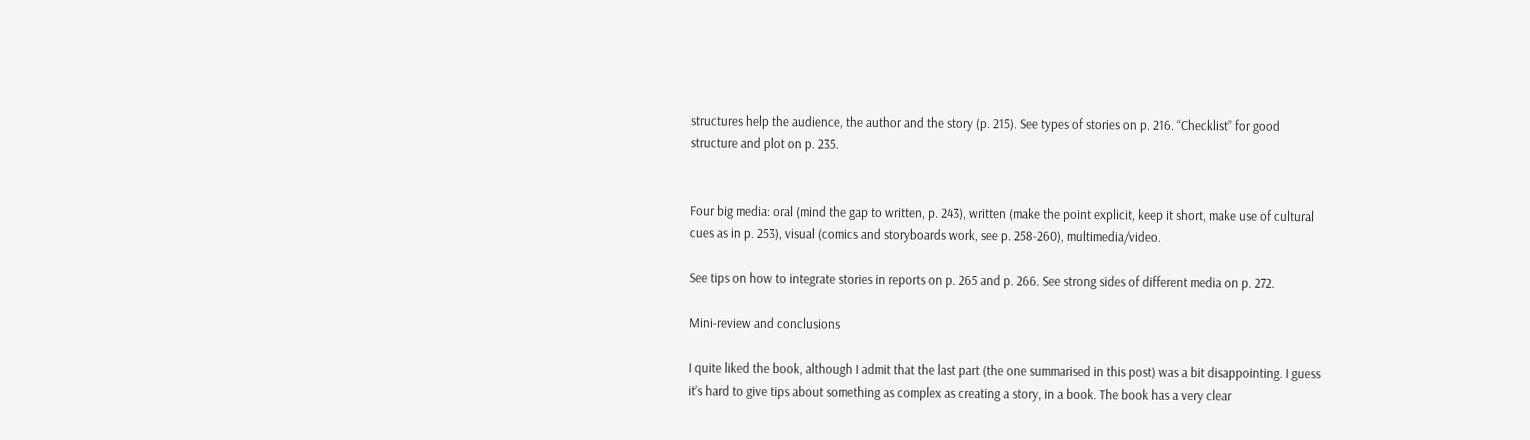structures help the audience, the author and the story (p. 215). See types of stories on p. 216. “Checklist” for good structure and plot on p. 235.


Four big media: oral (mind the gap to written, p. 243), written (make the point explicit, keep it short, make use of cultural cues as in p. 253), visual (comics and storyboards work, see p. 258-260), multimedia/video.

See tips on how to integrate stories in reports on p. 265 and p. 266. See strong sides of different media on p. 272.

Mini-review and conclusions

I quite liked the book, although I admit that the last part (the one summarised in this post) was a bit disappointing. I guess it’s hard to give tips about something as complex as creating a story, in a book. The book has a very clear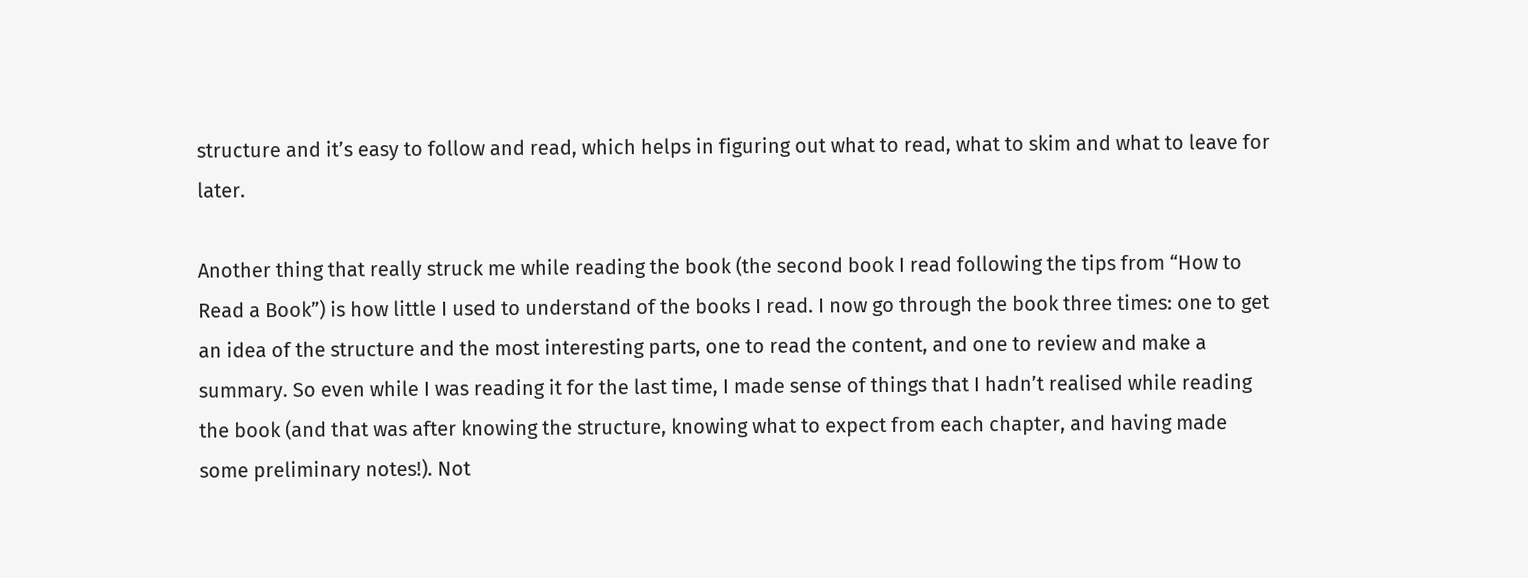structure and it’s easy to follow and read, which helps in figuring out what to read, what to skim and what to leave for later.

Another thing that really struck me while reading the book (the second book I read following the tips from “How to Read a Book”) is how little I used to understand of the books I read. I now go through the book three times: one to get an idea of the structure and the most interesting parts, one to read the content, and one to review and make a summary. So even while I was reading it for the last time, I made sense of things that I hadn’t realised while reading the book (and that was after knowing the structure, knowing what to expect from each chapter, and having made some preliminary notes!). Not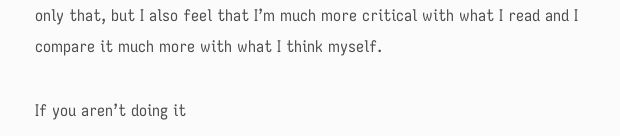only that, but I also feel that I’m much more critical with what I read and I compare it much more with what I think myself.

If you aren’t doing it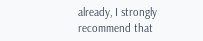already, I strongly recommend that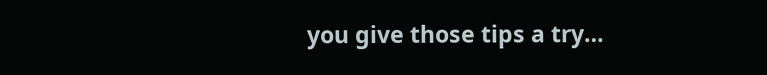you give those tips a try…